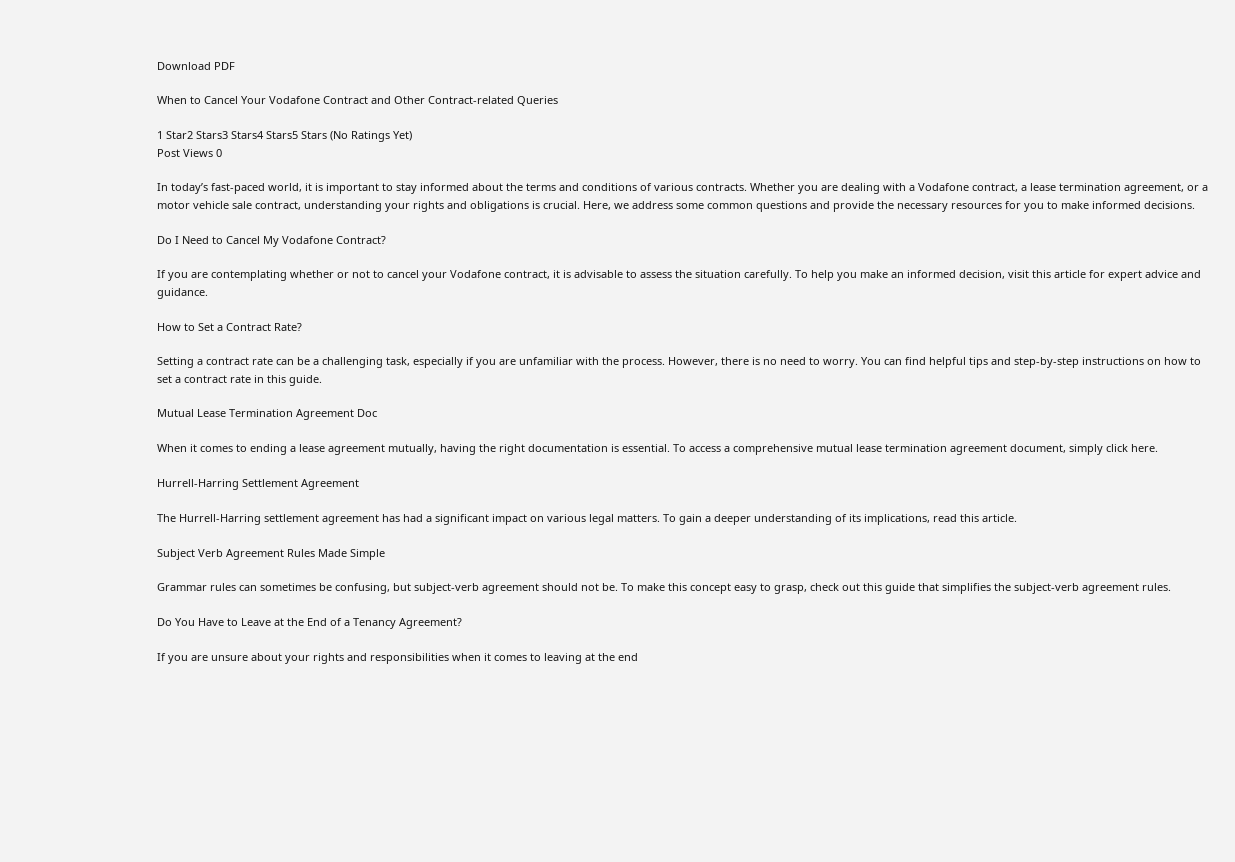Download PDF

When to Cancel Your Vodafone Contract and Other Contract-related Queries

1 Star2 Stars3 Stars4 Stars5 Stars (No Ratings Yet)
Post Views 0

In today’s fast-paced world, it is important to stay informed about the terms and conditions of various contracts. Whether you are dealing with a Vodafone contract, a lease termination agreement, or a motor vehicle sale contract, understanding your rights and obligations is crucial. Here, we address some common questions and provide the necessary resources for you to make informed decisions.

Do I Need to Cancel My Vodafone Contract?

If you are contemplating whether or not to cancel your Vodafone contract, it is advisable to assess the situation carefully. To help you make an informed decision, visit this article for expert advice and guidance.

How to Set a Contract Rate?

Setting a contract rate can be a challenging task, especially if you are unfamiliar with the process. However, there is no need to worry. You can find helpful tips and step-by-step instructions on how to set a contract rate in this guide.

Mutual Lease Termination Agreement Doc

When it comes to ending a lease agreement mutually, having the right documentation is essential. To access a comprehensive mutual lease termination agreement document, simply click here.

Hurrell-Harring Settlement Agreement

The Hurrell-Harring settlement agreement has had a significant impact on various legal matters. To gain a deeper understanding of its implications, read this article.

Subject Verb Agreement Rules Made Simple

Grammar rules can sometimes be confusing, but subject-verb agreement should not be. To make this concept easy to grasp, check out this guide that simplifies the subject-verb agreement rules.

Do You Have to Leave at the End of a Tenancy Agreement?

If you are unsure about your rights and responsibilities when it comes to leaving at the end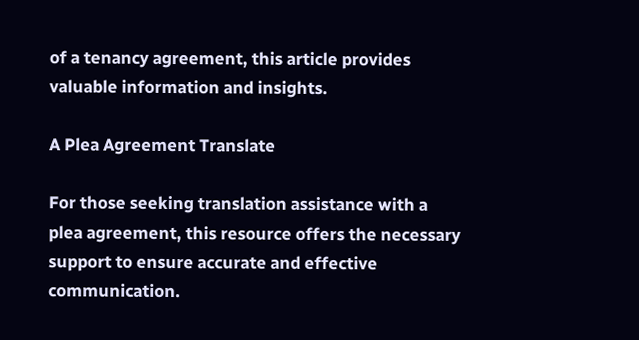of a tenancy agreement, this article provides valuable information and insights.

A Plea Agreement Translate

For those seeking translation assistance with a plea agreement, this resource offers the necessary support to ensure accurate and effective communication.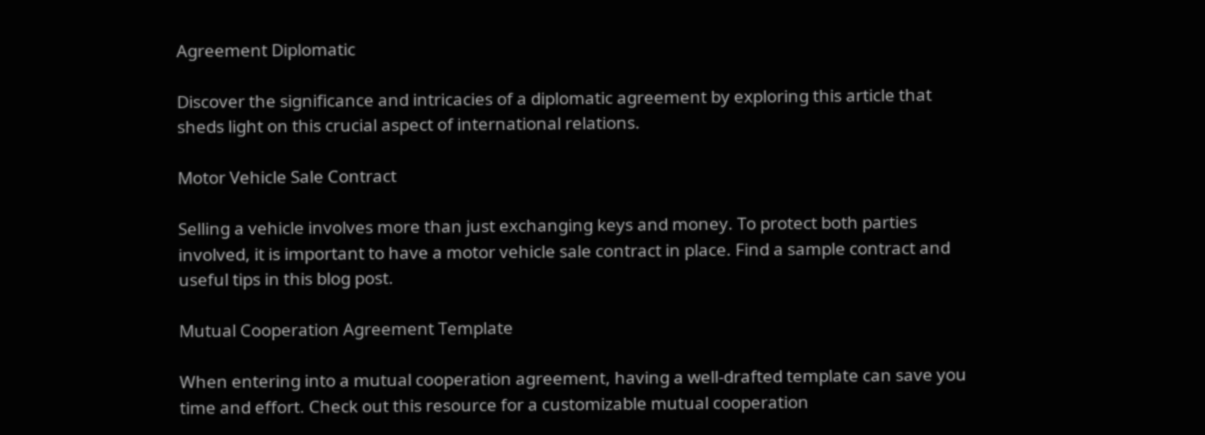Agreement Diplomatic

Discover the significance and intricacies of a diplomatic agreement by exploring this article that sheds light on this crucial aspect of international relations.

Motor Vehicle Sale Contract

Selling a vehicle involves more than just exchanging keys and money. To protect both parties involved, it is important to have a motor vehicle sale contract in place. Find a sample contract and useful tips in this blog post.

Mutual Cooperation Agreement Template

When entering into a mutual cooperation agreement, having a well-drafted template can save you time and effort. Check out this resource for a customizable mutual cooperation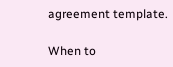agreement template.

When to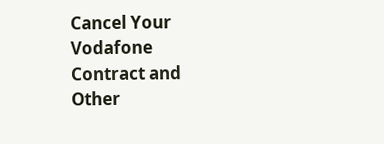Cancel Your Vodafone Contract and Other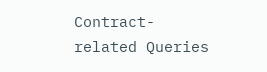Contract-related Queries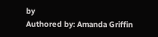by
Authored by: Amanda Griffin